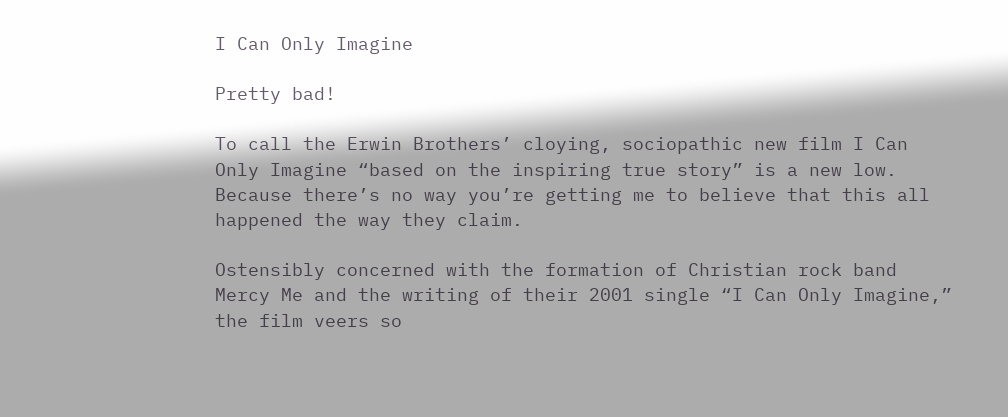I Can Only Imagine

Pretty bad!

To call the Erwin Brothers’ cloying, sociopathic new film I Can Only Imagine “based on the inspiring true story” is a new low. Because there’s no way you’re getting me to believe that this all happened the way they claim.

Ostensibly concerned with the formation of Christian rock band Mercy Me and the writing of their 2001 single “I Can Only Imagine,” the film veers so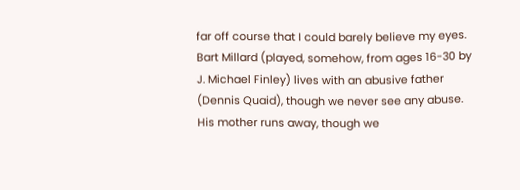far off course that I could barely believe my eyes. Bart Millard (played, somehow, from ages 16-30 by J. Michael Finley) lives with an abusive father (Dennis Quaid), though we never see any abuse. His mother runs away, though we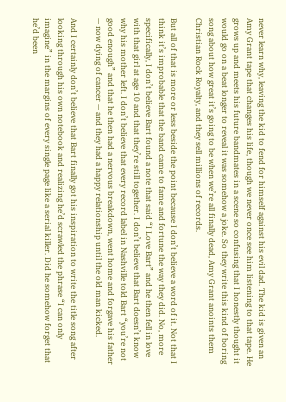never learn why, leaving the kid to fend for himself against his evil dad. The kid is given an Amy Grant tape that changes his life, though we never once see him listening to that tape. He grows up and meets his future bandmates in a scene so confusing that I honestly thought it would go on a beat longer to reveal it was somehow a joke. So they write this kind of boring song about how great it’s going to be when we’re all finally dead, Amy Grant anoints them Christian Rock Royalty, and they sell millions of records.

But all of that is more or less beside the point because I don’t believe a word of it. Not that I think it’s improbable that the band came to fame and fortune the way they did. No, more specifically, I don’t believe Bart found a note that said “I Love Bart” and he then fell in love with that girl at age 10 and that they’re still together. I don’t believe that Bart doesn’t know why his mother left. I don’t believe that every record label in Nashville told Bart “you’re not good enough” and that he then had a nervous breakdown, went home and forgave his father — now dying of cancer — and they had a happy relationship until the old man kicked.

And I certainly don’t believe that Bart finally got his inspiration to write the title song after looking through his own notebook and realizing he’d scrawled the phrase “I can only imagine” in the margins of every single page like a serial killer. Did he somehow forget that he’d been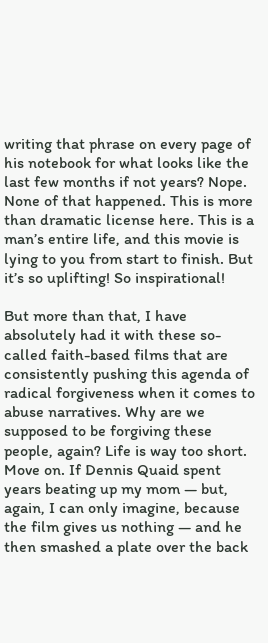writing that phrase on every page of his notebook for what looks like the last few months if not years? Nope. None of that happened. This is more than dramatic license here. This is a man’s entire life, and this movie is lying to you from start to finish. But it’s so uplifting! So inspirational!

But more than that, I have absolutely had it with these so-called faith-based films that are consistently pushing this agenda of radical forgiveness when it comes to abuse narratives. Why are we supposed to be forgiving these people, again? Life is way too short. Move on. If Dennis Quaid spent years beating up my mom — but, again, I can only imagine, because the film gives us nothing — and he then smashed a plate over the back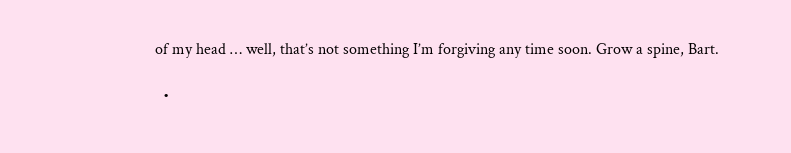of my head … well, that’s not something I’m forgiving any time soon. Grow a spine, Bart.

  •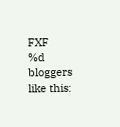FXF
%d bloggers like this: